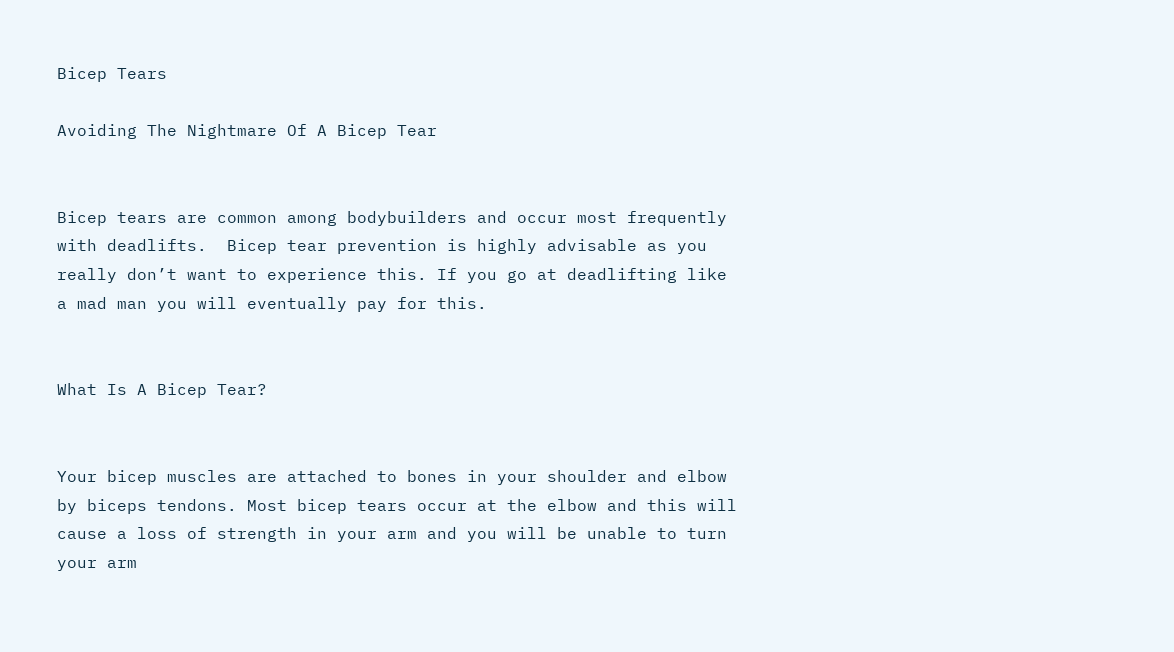Bicep Tears

Avoiding The Nightmare Of A Bicep Tear


Bicep tears are common among bodybuilders and occur most frequently with deadlifts.  Bicep tear prevention is highly advisable as you really don’t want to experience this. If you go at deadlifting like a mad man you will eventually pay for this.


What Is A Bicep Tear?


Your bicep muscles are attached to bones in your shoulder and elbow by biceps tendons. Most bicep tears occur at the elbow and this will cause a loss of strength in your arm and you will be unable to turn your arm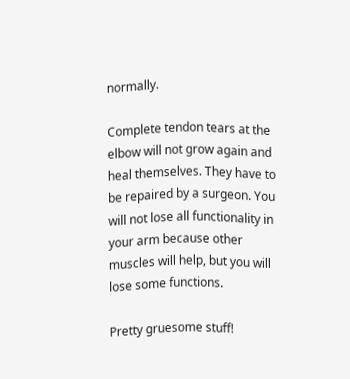normally.

Complete tendon tears at the elbow will not grow again and heal themselves. They have to be repaired by a surgeon. You will not lose all functionality in your arm because other muscles will help, but you will lose some functions.

Pretty gruesome stuff!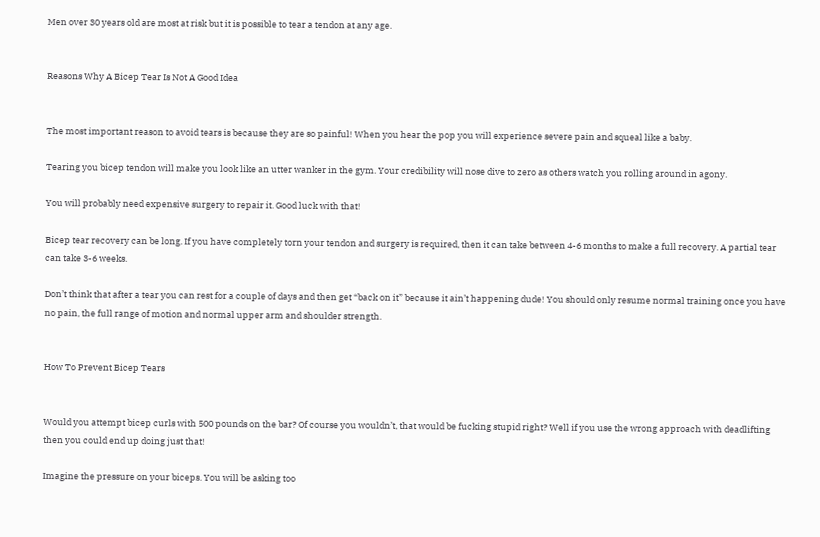Men over 30 years old are most at risk but it is possible to tear a tendon at any age.


Reasons Why A Bicep Tear Is Not A Good Idea


The most important reason to avoid tears is because they are so painful! When you hear the pop you will experience severe pain and squeal like a baby.

Tearing you bicep tendon will make you look like an utter wanker in the gym. Your credibility will nose dive to zero as others watch you rolling around in agony.

You will probably need expensive surgery to repair it. Good luck with that!

Bicep tear recovery can be long. If you have completely torn your tendon and surgery is required, then it can take between 4-6 months to make a full recovery. A partial tear can take 3-6 weeks.

Don’t think that after a tear you can rest for a couple of days and then get “back on it” because it ain’t happening dude! You should only resume normal training once you have no pain, the full range of motion and normal upper arm and shoulder strength.


How To Prevent Bicep Tears


Would you attempt bicep curls with 500 pounds on the bar? Of course you wouldn’t, that would be fucking stupid right? Well if you use the wrong approach with deadlifting then you could end up doing just that!

Imagine the pressure on your biceps. You will be asking too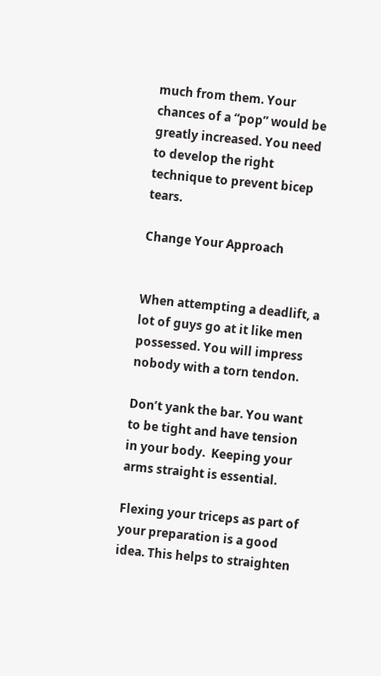much from them. Your chances of a “pop” would be greatly increased. You need to develop the right technique to prevent bicep tears.

Change Your Approach


When attempting a deadlift, a lot of guys go at it like men possessed. You will impress nobody with a torn tendon.

Don’t yank the bar. You want to be tight and have tension in your body.  Keeping your arms straight is essential.

Flexing your triceps as part of your preparation is a good idea. This helps to straighten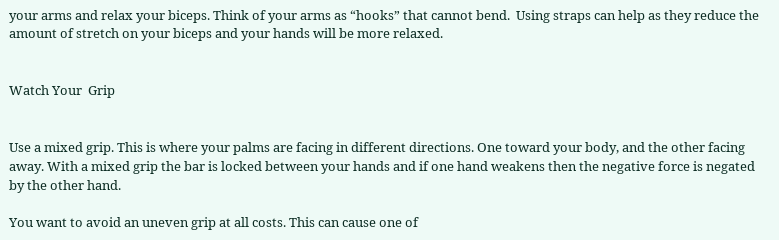your arms and relax your biceps. Think of your arms as “hooks” that cannot bend.  Using straps can help as they reduce the amount of stretch on your biceps and your hands will be more relaxed.


Watch Your  Grip


Use a mixed grip. This is where your palms are facing in different directions. One toward your body, and the other facing away. With a mixed grip the bar is locked between your hands and if one hand weakens then the negative force is negated by the other hand.

You want to avoid an uneven grip at all costs. This can cause one of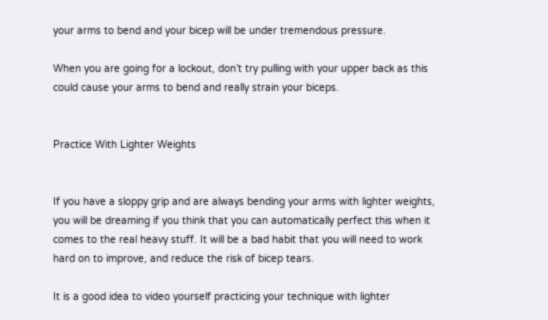your arms to bend and your bicep will be under tremendous pressure.

When you are going for a lockout, don’t try pulling with your upper back as this could cause your arms to bend and really strain your biceps.


Practice With Lighter Weights


If you have a sloppy grip and are always bending your arms with lighter weights, you will be dreaming if you think that you can automatically perfect this when it comes to the real heavy stuff. It will be a bad habit that you will need to work hard on to improve, and reduce the risk of bicep tears.

It is a good idea to video yourself practicing your technique with lighter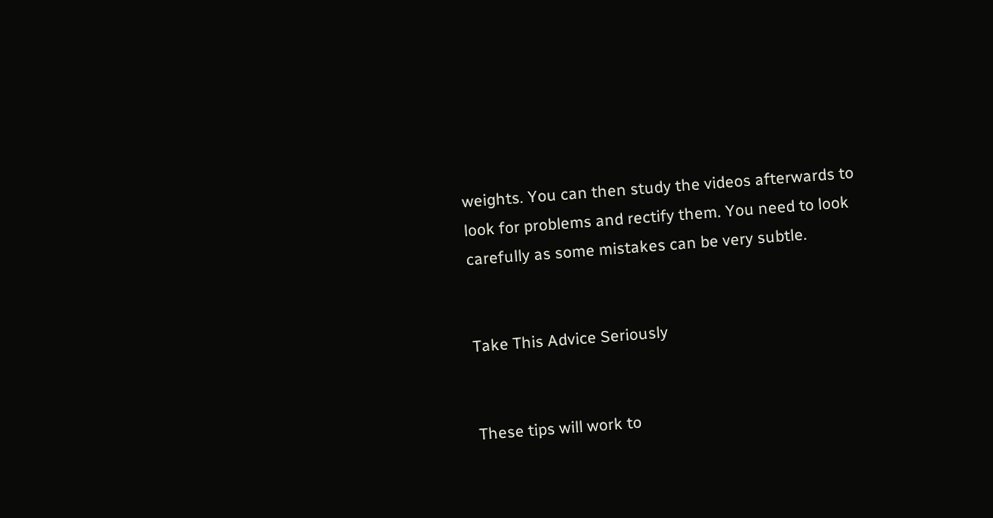weights. You can then study the videos afterwards to look for problems and rectify them. You need to look carefully as some mistakes can be very subtle.


Take This Advice Seriously


These tips will work to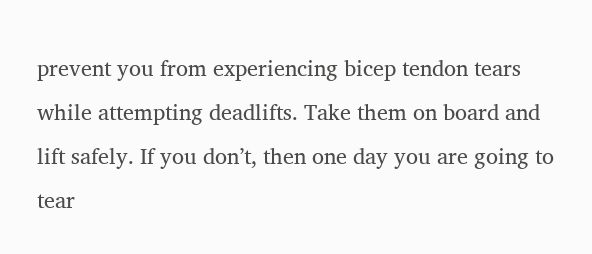prevent you from experiencing bicep tendon tears while attempting deadlifts. Take them on board and lift safely. If you don’t, then one day you are going to tear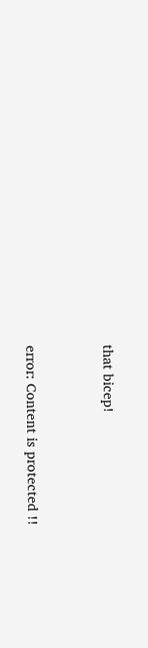that bicep!




error: Content is protected !!